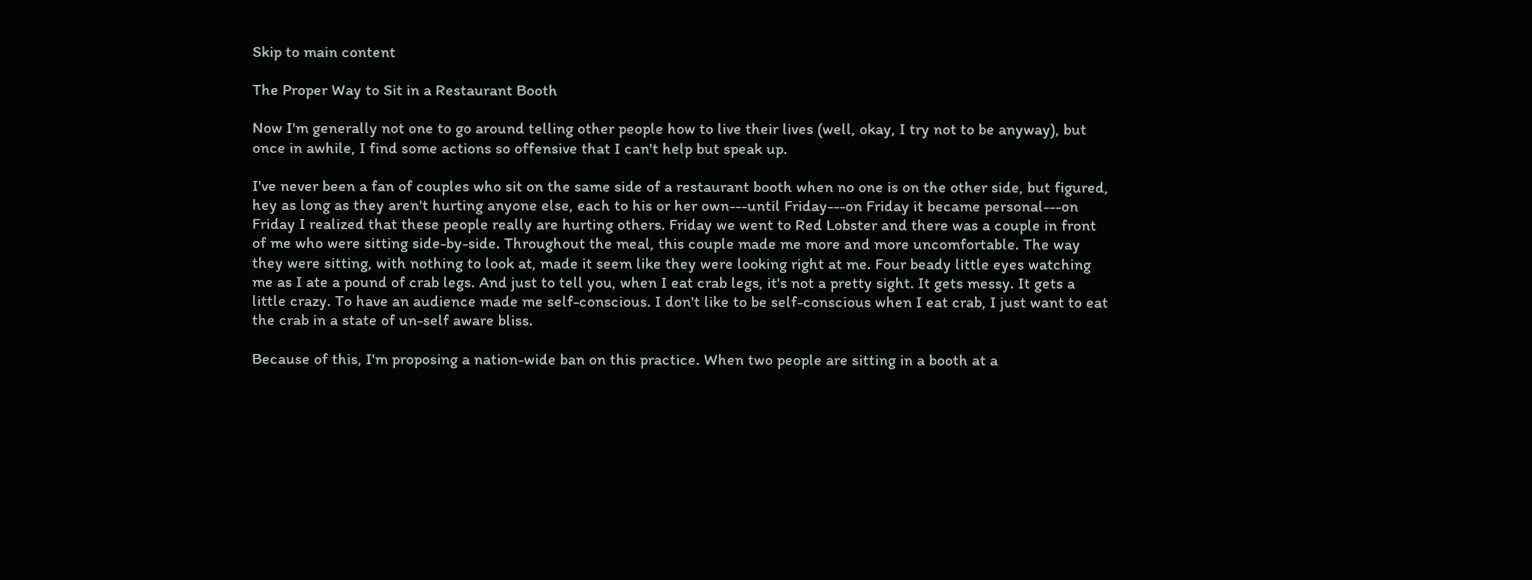Skip to main content

The Proper Way to Sit in a Restaurant Booth

Now I'm generally not one to go around telling other people how to live their lives (well, okay, I try not to be anyway), but once in awhile, I find some actions so offensive that I can't help but speak up.

I've never been a fan of couples who sit on the same side of a restaurant booth when no one is on the other side, but figured, hey as long as they aren't hurting anyone else, each to his or her own---until Friday---on Friday it became personal---on Friday I realized that these people really are hurting others. Friday we went to Red Lobster and there was a couple in front of me who were sitting side-by-side. Throughout the meal, this couple made me more and more uncomfortable. The way they were sitting, with nothing to look at, made it seem like they were looking right at me. Four beady little eyes watching me as I ate a pound of crab legs. And just to tell you, when I eat crab legs, it's not a pretty sight. It gets messy. It gets a little crazy. To have an audience made me self-conscious. I don't like to be self-conscious when I eat crab, I just want to eat the crab in a state of un-self aware bliss.

Because of this, I'm proposing a nation-wide ban on this practice. When two people are sitting in a booth at a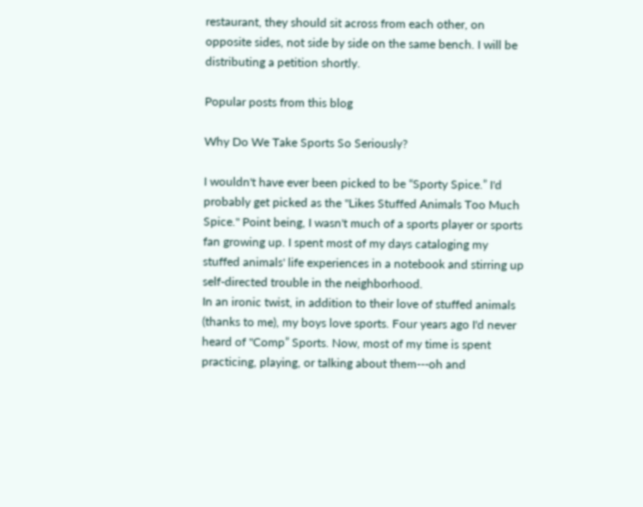restaurant, they should sit across from each other, on opposite sides, not side by side on the same bench. I will be distributing a petition shortly.

Popular posts from this blog

Why Do We Take Sports So Seriously?

I wouldn't have ever been picked to be “Sporty Spice.” I'd probably get picked as the "Likes Stuffed Animals Too Much Spice." Point being, I wasn't much of a sports player or sports fan growing up. I spent most of my days cataloging my stuffed animals' life experiences in a notebook and stirring up self-directed trouble in the neighborhood.
In an ironic twist, in addition to their love of stuffed animals (thanks to me), my boys love sports. Four years ago I'd never heard of "Comp” Sports. Now, most of my time is spent practicing, playing, or talking about them---oh and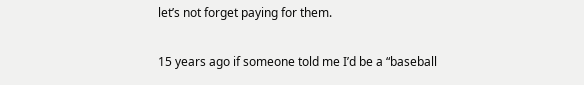let’s not forget paying for them.

15 years ago if someone told me I’d be a “baseball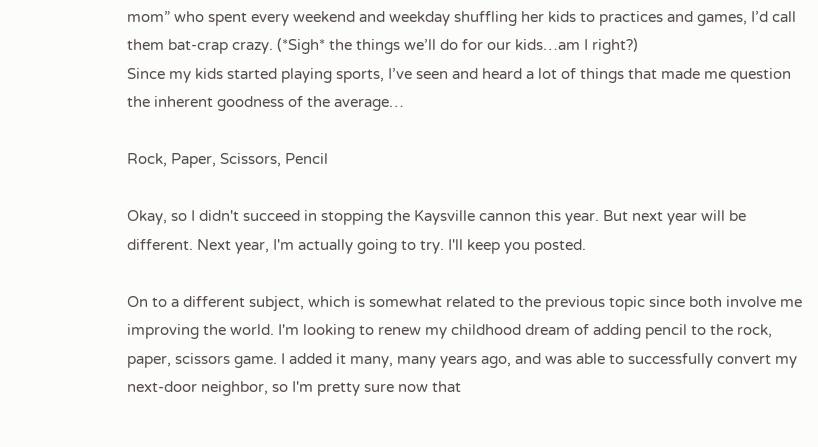mom” who spent every weekend and weekday shuffling her kids to practices and games, I’d call them bat-crap crazy. (*Sigh* the things we’ll do for our kids…am I right?)
Since my kids started playing sports, I’ve seen and heard a lot of things that made me question the inherent goodness of the average…

Rock, Paper, Scissors, Pencil

Okay, so I didn't succeed in stopping the Kaysville cannon this year. But next year will be different. Next year, I'm actually going to try. I'll keep you posted.

On to a different subject, which is somewhat related to the previous topic since both involve me improving the world. I'm looking to renew my childhood dream of adding pencil to the rock, paper, scissors game. I added it many, many years ago, and was able to successfully convert my next-door neighbor, so I'm pretty sure now that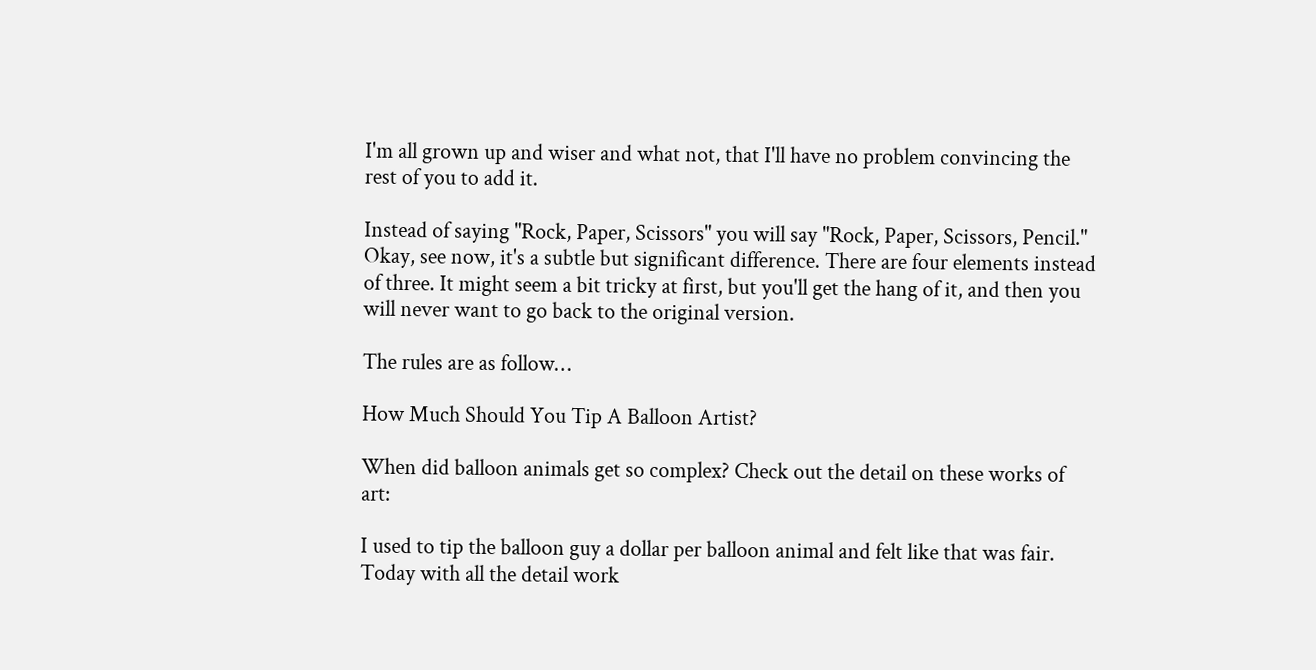I'm all grown up and wiser and what not, that I'll have no problem convincing the rest of you to add it.

Instead of saying "Rock, Paper, Scissors" you will say "Rock, Paper, Scissors, Pencil." Okay, see now, it's a subtle but significant difference. There are four elements instead of three. It might seem a bit tricky at first, but you'll get the hang of it, and then you will never want to go back to the original version.

The rules are as follow…

How Much Should You Tip A Balloon Artist?

When did balloon animals get so complex? Check out the detail on these works of art:

I used to tip the balloon guy a dollar per balloon animal and felt like that was fair. Today with all the detail work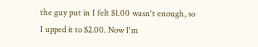the guy put in I felt $1.00 wasn't enough, so I upped it to $2.00. Now I'm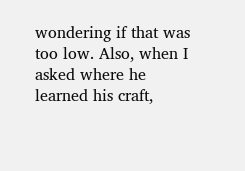wondering if that was too low. Also, when I asked where he learned his craft,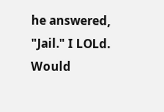he answered, "Jail." I LOLd. Would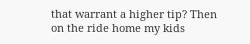that warrant a higher tip? Then on the ride home my kids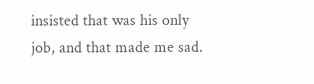insisted that was his only job, and that made me sad.